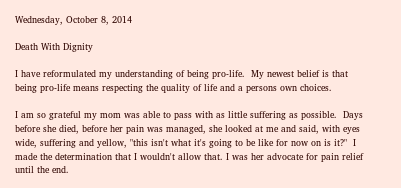Wednesday, October 8, 2014

Death With Dignity

I have reformulated my understanding of being pro-life.  My newest belief is that being pro-life means respecting the quality of life and a persons own choices.

I am so grateful my mom was able to pass with as little suffering as possible.  Days before she died, before her pain was managed, she looked at me and said, with eyes wide, suffering and yellow, "this isn't what it's going to be like for now on is it?"  I made the determination that I wouldn't allow that. I was her advocate for pain relief until the end.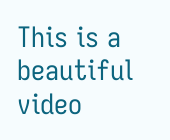This is a beautiful video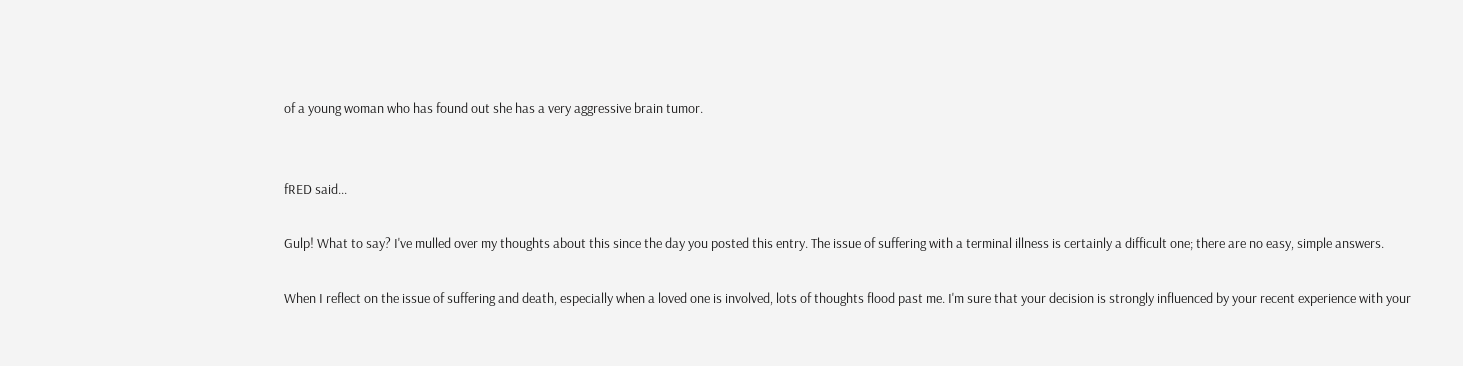of a young woman who has found out she has a very aggressive brain tumor.


fRED said...

Gulp! What to say? I've mulled over my thoughts about this since the day you posted this entry. The issue of suffering with a terminal illness is certainly a difficult one; there are no easy, simple answers.

When I reflect on the issue of suffering and death, especially when a loved one is involved, lots of thoughts flood past me. I'm sure that your decision is strongly influenced by your recent experience with your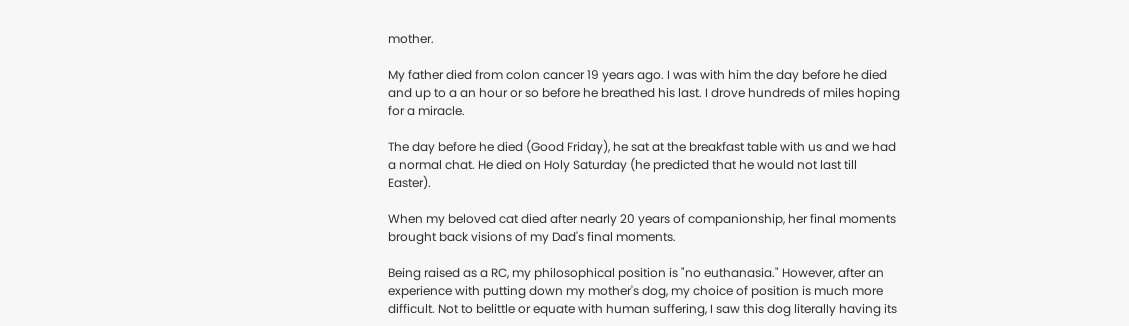mother.

My father died from colon cancer 19 years ago. I was with him the day before he died and up to a an hour or so before he breathed his last. I drove hundreds of miles hoping for a miracle.

The day before he died (Good Friday), he sat at the breakfast table with us and we had a normal chat. He died on Holy Saturday (he predicted that he would not last till Easter).

When my beloved cat died after nearly 20 years of companionship, her final moments brought back visions of my Dad's final moments.

Being raised as a RC, my philosophical position is "no euthanasia." However, after an experience with putting down my mother's dog, my choice of position is much more difficult. Not to belittle or equate with human suffering, I saw this dog literally having its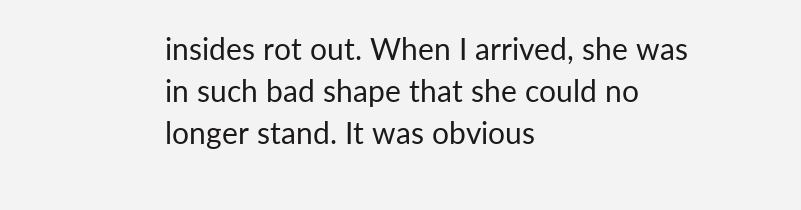insides rot out. When I arrived, she was in such bad shape that she could no longer stand. It was obvious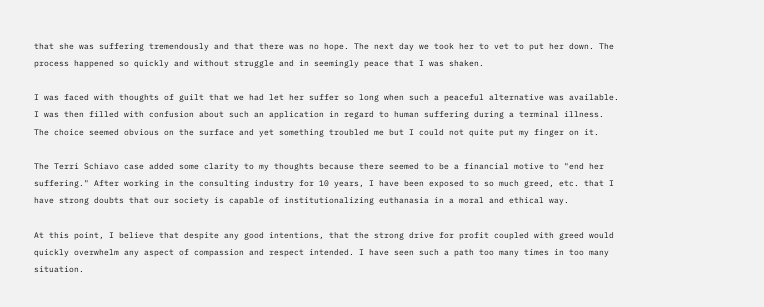that she was suffering tremendously and that there was no hope. The next day we took her to vet to put her down. The process happened so quickly and without struggle and in seemingly peace that I was shaken.

I was faced with thoughts of guilt that we had let her suffer so long when such a peaceful alternative was available. I was then filled with confusion about such an application in regard to human suffering during a terminal illness. The choice seemed obvious on the surface and yet something troubled me but I could not quite put my finger on it.

The Terri Schiavo case added some clarity to my thoughts because there seemed to be a financial motive to "end her suffering." After working in the consulting industry for 10 years, I have been exposed to so much greed, etc. that I have strong doubts that our society is capable of institutionalizing euthanasia in a moral and ethical way.

At this point, I believe that despite any good intentions, that the strong drive for profit coupled with greed would quickly overwhelm any aspect of compassion and respect intended. I have seen such a path too many times in too many situation.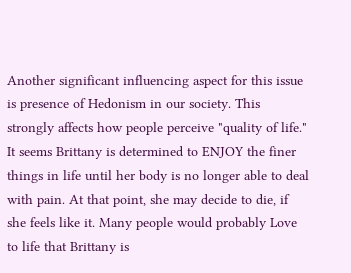Another significant influencing aspect for this issue is presence of Hedonism in our society. This strongly affects how people perceive "quality of life." It seems Brittany is determined to ENJOY the finer things in life until her body is no longer able to deal with pain. At that point, she may decide to die, if she feels like it. Many people would probably Love to life that Brittany is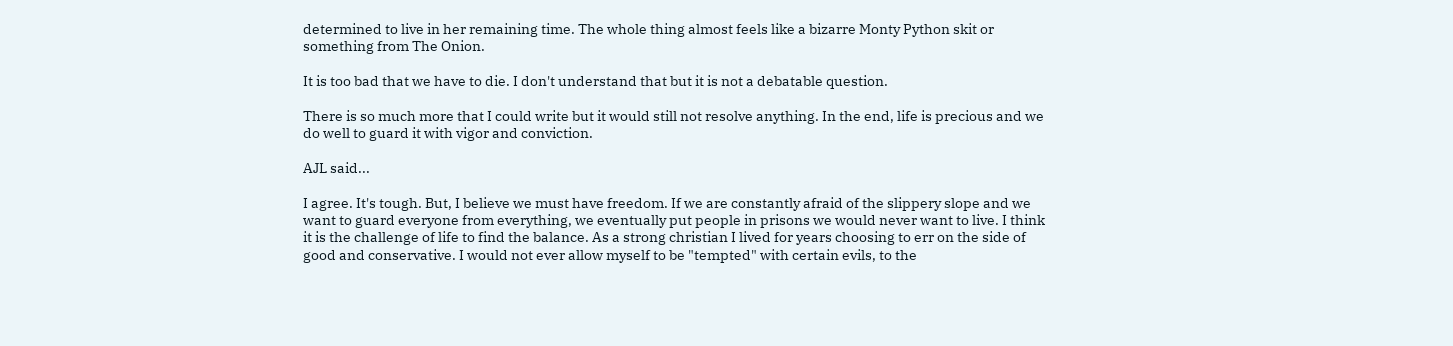determined to live in her remaining time. The whole thing almost feels like a bizarre Monty Python skit or something from The Onion.

It is too bad that we have to die. I don't understand that but it is not a debatable question.

There is so much more that I could write but it would still not resolve anything. In the end, life is precious and we do well to guard it with vigor and conviction.

AJL said...

I agree. It's tough. But, I believe we must have freedom. If we are constantly afraid of the slippery slope and we want to guard everyone from everything, we eventually put people in prisons we would never want to live. I think it is the challenge of life to find the balance. As a strong christian I lived for years choosing to err on the side of good and conservative. I would not ever allow myself to be "tempted" with certain evils, to the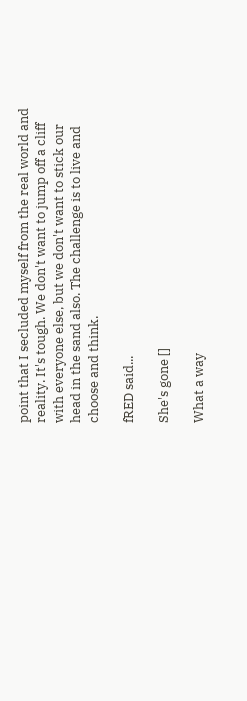point that I secluded myself from the real world and reality. It's tough. We don't want to jump off a cliff with everyone else, but we don't want to stick our head in the sand also. The challenge is to live and choose and think.

fRED said...

She's gone []

What a way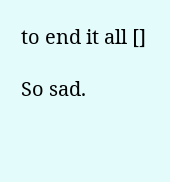to end it all []

So sad.